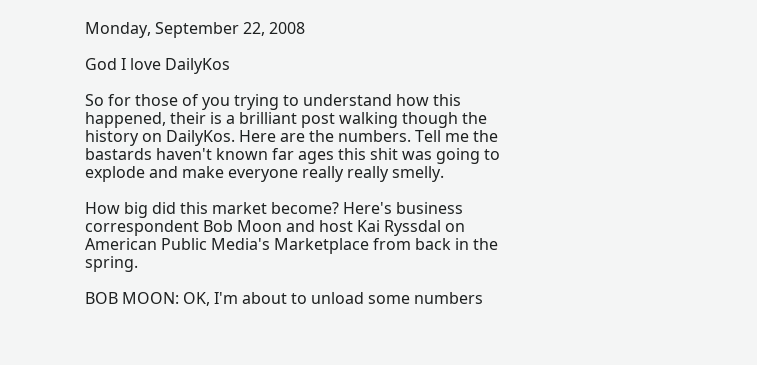Monday, September 22, 2008

God I love DailyKos

So for those of you trying to understand how this happened, their is a brilliant post walking though the history on DailyKos. Here are the numbers. Tell me the bastards haven't known far ages this shit was going to explode and make everyone really really smelly.

How big did this market become? Here's business correspondent Bob Moon and host Kai Ryssdal on American Public Media's Marketplace from back in the spring.

BOB MOON: OK, I'm about to unload some numbers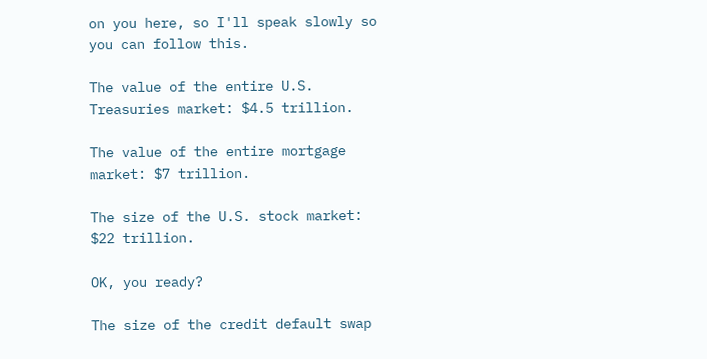on you here, so I'll speak slowly so you can follow this.

The value of the entire U.S. Treasuries market: $4.5 trillion.

The value of the entire mortgage market: $7 trillion.

The size of the U.S. stock market: $22 trillion.

OK, you ready?

The size of the credit default swap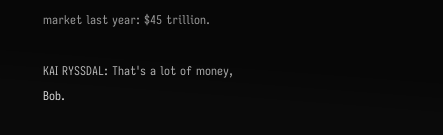market last year: $45 trillion.

KAI RYSSDAL: That's a lot of money, Bob.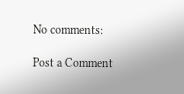No comments:

Post a Comment